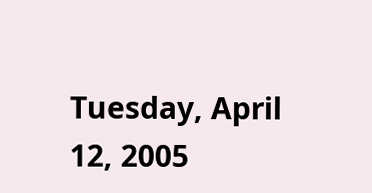Tuesday, April 12, 2005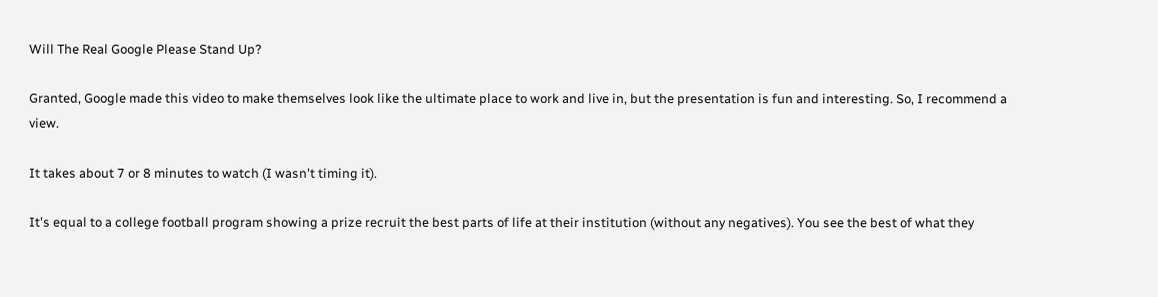Will The Real Google Please Stand Up?

Granted, Google made this video to make themselves look like the ultimate place to work and live in, but the presentation is fun and interesting. So, I recommend a view.

It takes about 7 or 8 minutes to watch (I wasn't timing it).

It's equal to a college football program showing a prize recruit the best parts of life at their institution (without any negatives). You see the best of what they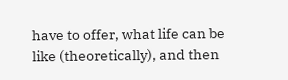have to offer, what life can be like (theoretically), and then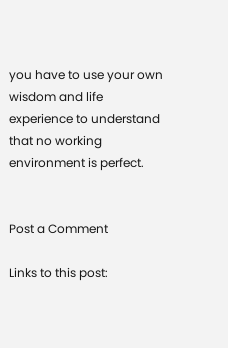you have to use your own wisdom and life experience to understand that no working environment is perfect.


Post a Comment

Links to this post: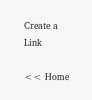Create a Link

<< Home